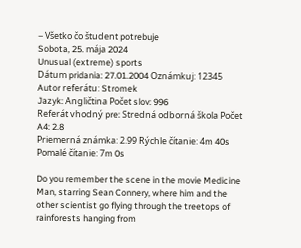– Všetko čo študent potrebuje
Sobota, 25. mája 2024
Unusual (extreme) sports
Dátum pridania: 27.01.2004 Oznámkuj: 12345
Autor referátu: Stromek
Jazyk: Angličtina Počet slov: 996
Referát vhodný pre: Stredná odborná škola Počet A4: 2.8
Priemerná známka: 2.99 Rýchle čítanie: 4m 40s
Pomalé čítanie: 7m 0s

Do you remember the scene in the movie Medicine Man, starring Sean Connery, where him and the other scientist go flying through the treetops of rainforests hanging from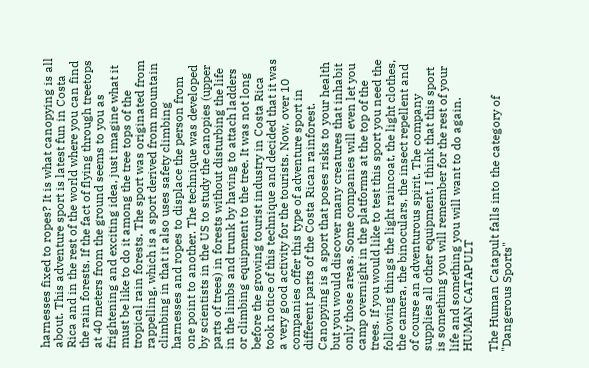harnesses fixed to ropes? It is what canopying is all about. This adventure sport is latest fun in Costa Rica and in the rest of the world where you can find the rain forests. If the fact of flying through treetops at 40 meters from the ground seems to you as frightening and exciting idea, just imagine what it must be like to do it among the tree tops of the tropical rain forests. The sport was originated from rappelling, which is a sport derived from mountain climbing in that it also uses safety climbing harnesses and ropes to displace the person from one point to another. The technique was developed by scientists in the US to study the canopies (upper parts of trees) in forests without disturbing the life in the limbs and trunk by having to attach ladders or climbing equipment to the tree. It was not long before the growing tourist industry in Costa Rica took notice of this technique and decided that it was a very good activity for the tourists. Now, over 10 companies offer this type of adventure sport in different parts of the Costa Rican rainforest. Canopying is a sport that poses risks to your health but you would discover many creatures that inhabit only those areas. Some companies will even let you camp overnight in the platforms at the top of the trees. If you would like to test this sport you need the following things the light raincoat, the light clothes, the camera, the binoculars, the insect repellent and of course an adventurous spirit. The company supplies all other equipment. I think that this sport is something you will remember for the rest of your life and something you will want to do again. HUMAN CATAPULT

The Human Catapult falls into the category of "Dangerous Sports"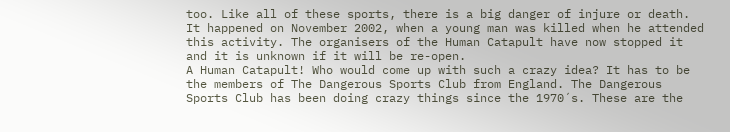too. Like all of these sports, there is a big danger of injure or death. It happened on November 2002, when a young man was killed when he attended this activity. The organisers of the Human Catapult have now stopped it and it is unknown if it will be re-open.
A Human Catapult! Who would come up with such a crazy idea? It has to be the members of The Dangerous Sports Club from England. The Dangerous Sports Club has been doing crazy things since the 1970´s. These are the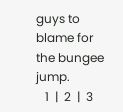guys to blame for the bungee jump.
   1  |  2  |  3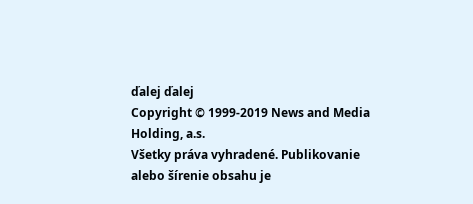ďalej ďalej
Copyright © 1999-2019 News and Media Holding, a.s.
Všetky práva vyhradené. Publikovanie alebo šírenie obsahu je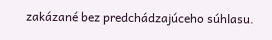zakázané bez predchádzajúceho súhlasu.